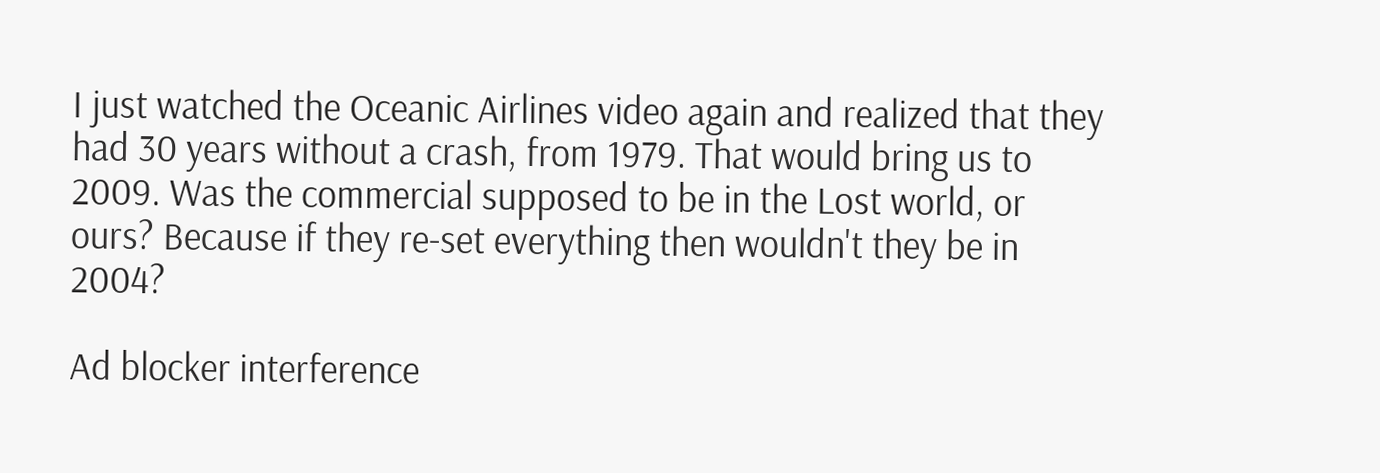I just watched the Oceanic Airlines video again and realized that they had 30 years without a crash, from 1979. That would bring us to 2009. Was the commercial supposed to be in the Lost world, or ours? Because if they re-set everything then wouldn't they be in 2004?

Ad blocker interference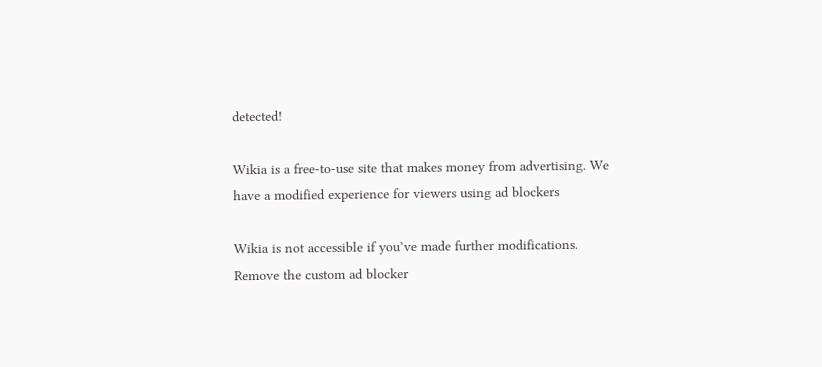detected!

Wikia is a free-to-use site that makes money from advertising. We have a modified experience for viewers using ad blockers

Wikia is not accessible if you’ve made further modifications. Remove the custom ad blocker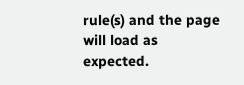rule(s) and the page will load as expected.